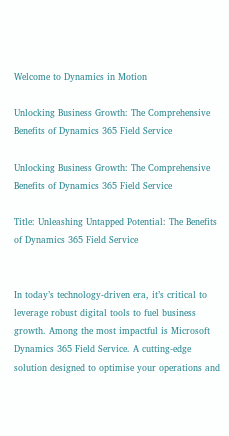Welcome to Dynamics in Motion

Unlocking Business Growth: The Comprehensive Benefits of Dynamics 365 Field Service

Unlocking Business Growth: The Comprehensive Benefits of Dynamics 365 Field Service

Title: Unleashing Untapped Potential: The Benefits of Dynamics 365 Field Service


In today’s technology-driven era, it’s critical to leverage robust digital tools to fuel business growth. Among the most impactful is Microsoft Dynamics 365 Field Service. A cutting-edge solution designed to optimise your operations and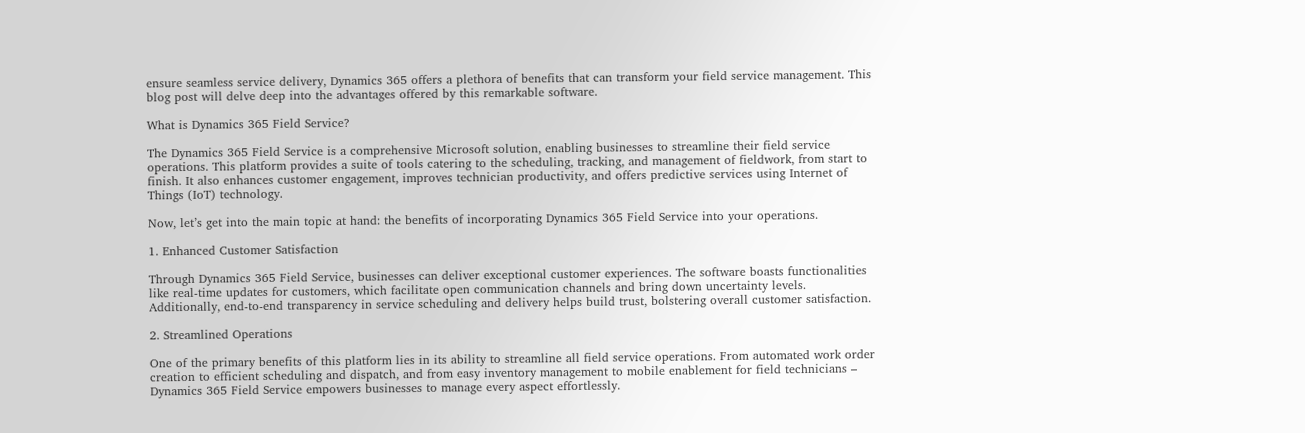ensure seamless service delivery, Dynamics 365 offers a plethora of benefits that can transform your field service management. This blog post will delve deep into the advantages offered by this remarkable software.

What is Dynamics 365 Field Service?

The Dynamics 365 Field Service is a comprehensive Microsoft solution, enabling businesses to streamline their field service operations. This platform provides a suite of tools catering to the scheduling, tracking, and management of fieldwork, from start to finish. It also enhances customer engagement, improves technician productivity, and offers predictive services using Internet of Things (IoT) technology.

Now, let’s get into the main topic at hand: the benefits of incorporating Dynamics 365 Field Service into your operations.

1. Enhanced Customer Satisfaction

Through Dynamics 365 Field Service, businesses can deliver exceptional customer experiences. The software boasts functionalities like real-time updates for customers, which facilitate open communication channels and bring down uncertainty levels. Additionally, end-to-end transparency in service scheduling and delivery helps build trust, bolstering overall customer satisfaction.

2. Streamlined Operations

One of the primary benefits of this platform lies in its ability to streamline all field service operations. From automated work order creation to efficient scheduling and dispatch, and from easy inventory management to mobile enablement for field technicians – Dynamics 365 Field Service empowers businesses to manage every aspect effortlessly.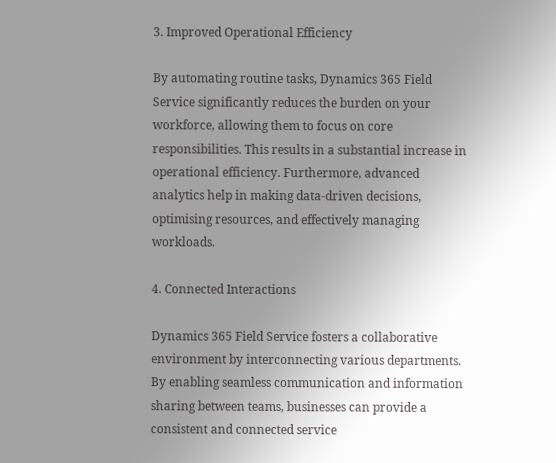3. Improved Operational Efficiency

By automating routine tasks, Dynamics 365 Field Service significantly reduces the burden on your workforce, allowing them to focus on core responsibilities. This results in a substantial increase in operational efficiency. Furthermore, advanced analytics help in making data-driven decisions, optimising resources, and effectively managing workloads.

4. Connected Interactions

Dynamics 365 Field Service fosters a collaborative environment by interconnecting various departments. By enabling seamless communication and information sharing between teams, businesses can provide a consistent and connected service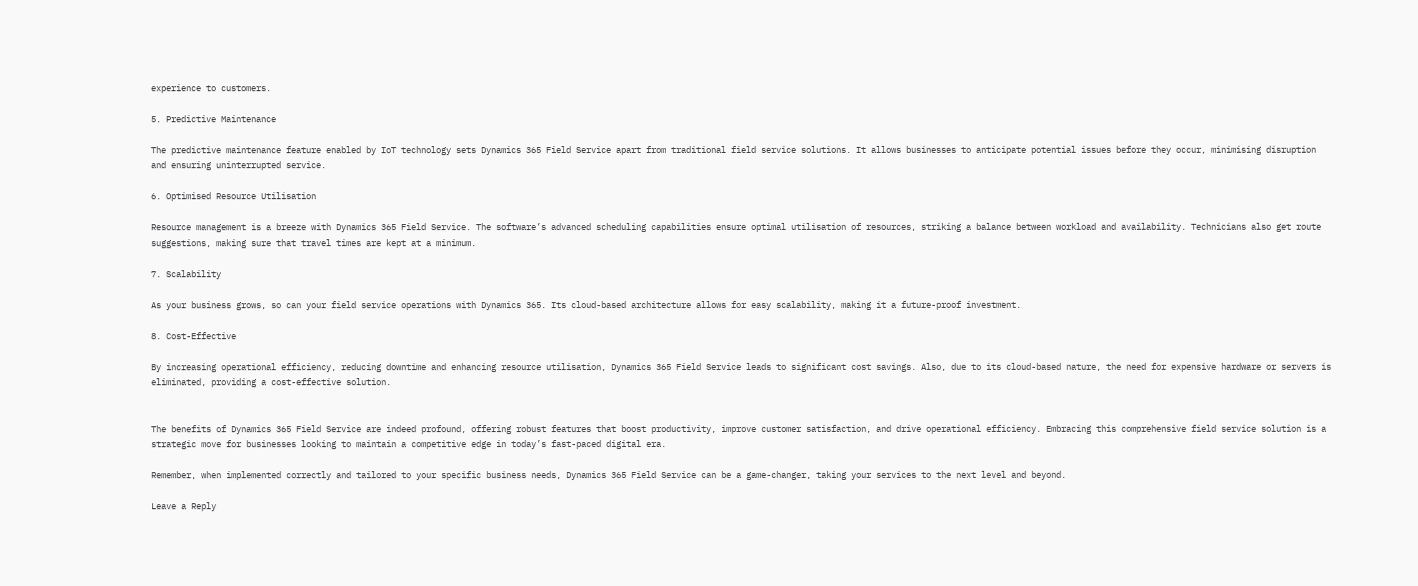experience to customers.

5. Predictive Maintenance

The predictive maintenance feature enabled by IoT technology sets Dynamics 365 Field Service apart from traditional field service solutions. It allows businesses to anticipate potential issues before they occur, minimising disruption and ensuring uninterrupted service.

6. Optimised Resource Utilisation

Resource management is a breeze with Dynamics 365 Field Service. The software’s advanced scheduling capabilities ensure optimal utilisation of resources, striking a balance between workload and availability. Technicians also get route suggestions, making sure that travel times are kept at a minimum.

7. Scalability

As your business grows, so can your field service operations with Dynamics 365. Its cloud-based architecture allows for easy scalability, making it a future-proof investment.

8. Cost-Effective

By increasing operational efficiency, reducing downtime and enhancing resource utilisation, Dynamics 365 Field Service leads to significant cost savings. Also, due to its cloud-based nature, the need for expensive hardware or servers is eliminated, providing a cost-effective solution.


The benefits of Dynamics 365 Field Service are indeed profound, offering robust features that boost productivity, improve customer satisfaction, and drive operational efficiency. Embracing this comprehensive field service solution is a strategic move for businesses looking to maintain a competitive edge in today’s fast-paced digital era.

Remember, when implemented correctly and tailored to your specific business needs, Dynamics 365 Field Service can be a game-changer, taking your services to the next level and beyond.

Leave a Reply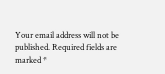Your email address will not be published. Required fields are marked *